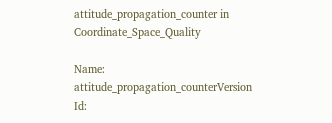attitude_propagation_counter in Coordinate_Space_Quality

Name: attitude_propagation_counterVersion Id: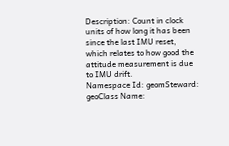Description: Count in clock units of how long it has been since the last IMU reset, which relates to how good the attitude measurement is due to IMU drift.
Namespace Id: geomSteward: geoClass Name: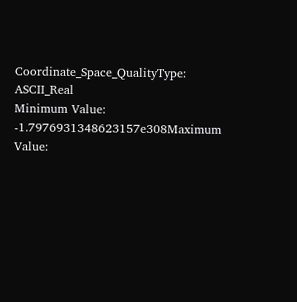Coordinate_Space_QualityType: ASCII_Real
Minimum Value: -1.7976931348623157e308Maximum Value: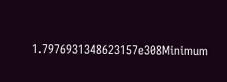1.7976931348623157e308Minimum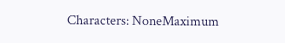Characters: NoneMaximum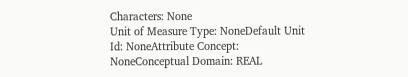Characters: None
Unit of Measure Type: NoneDefault Unit Id: NoneAttribute Concept: NoneConceptual Domain: REAL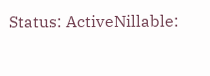Status: ActiveNillable: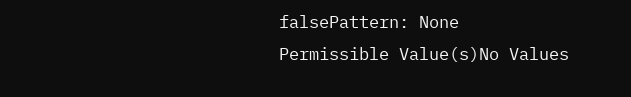falsePattern: None
Permissible Value(s)No Values